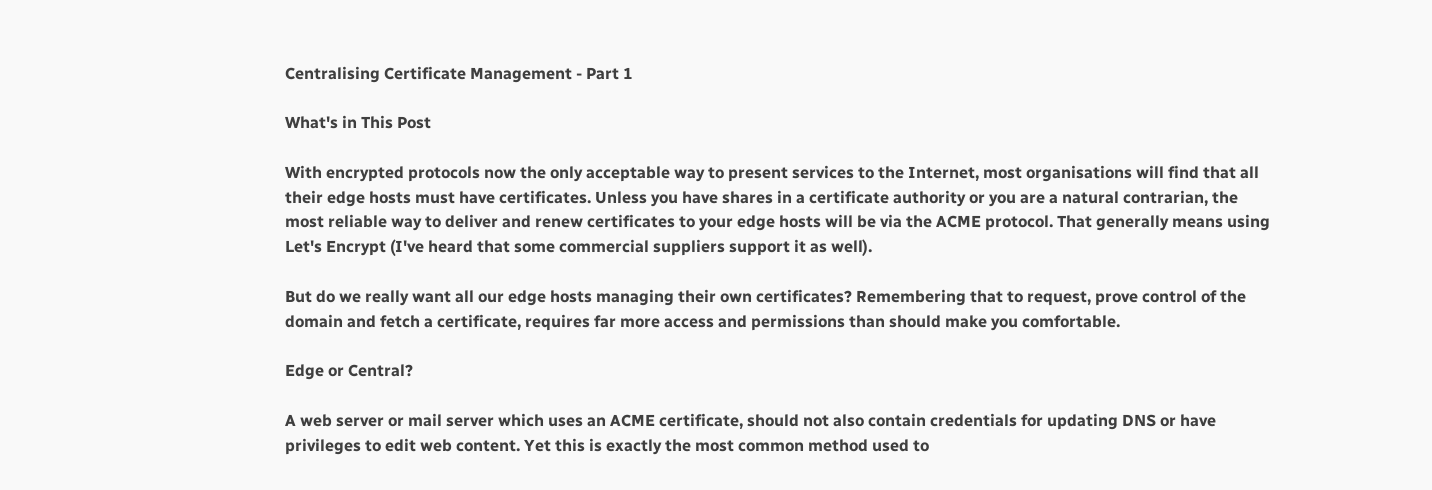Centralising Certificate Management - Part 1

What's in This Post

With encrypted protocols now the only acceptable way to present services to the Internet, most organisations will find that all their edge hosts must have certificates. Unless you have shares in a certificate authority or you are a natural contrarian, the most reliable way to deliver and renew certificates to your edge hosts will be via the ACME protocol. That generally means using Let's Encrypt (I've heard that some commercial suppliers support it as well).

But do we really want all our edge hosts managing their own certificates? Remembering that to request, prove control of the domain and fetch a certificate, requires far more access and permissions than should make you comfortable.

Edge or Central?

A web server or mail server which uses an ACME certificate, should not also contain credentials for updating DNS or have privileges to edit web content. Yet this is exactly the most common method used to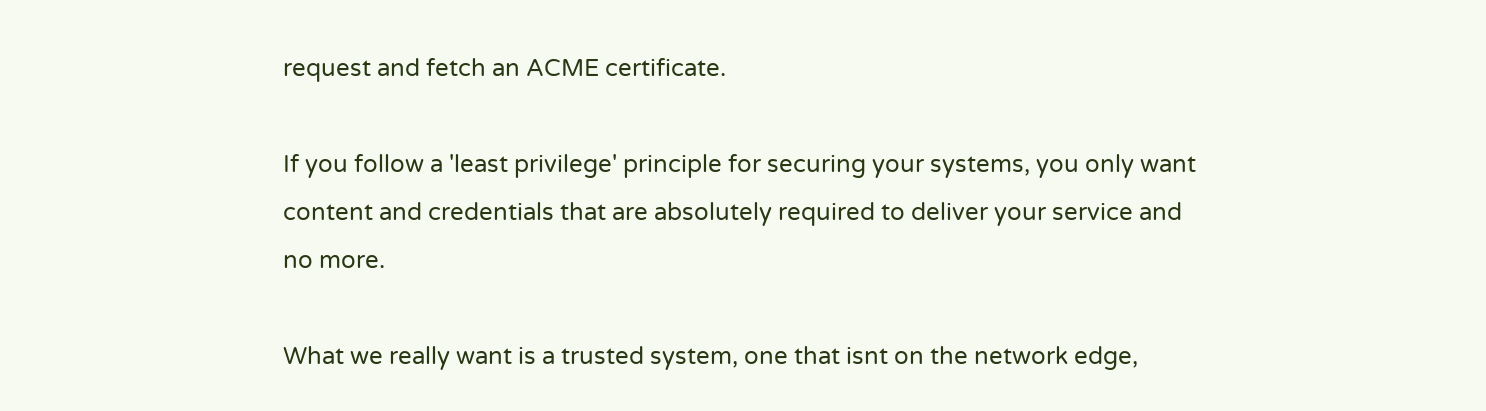request and fetch an ACME certificate.

If you follow a 'least privilege' principle for securing your systems, you only want content and credentials that are absolutely required to deliver your service and no more.

What we really want is a trusted system, one that isnt on the network edge,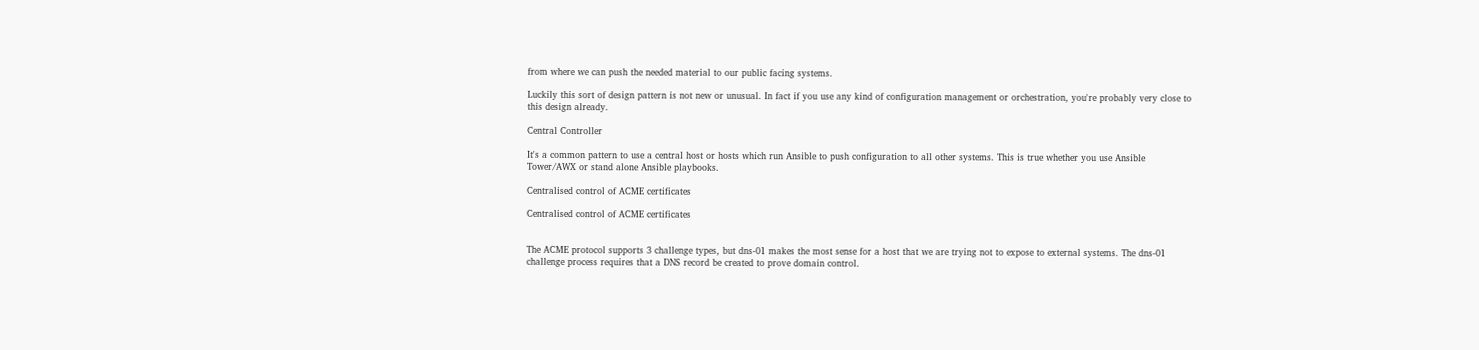from where we can push the needed material to our public facing systems.

Luckily this sort of design pattern is not new or unusual. In fact if you use any kind of configuration management or orchestration, you're probably very close to this design already.

Central Controller

It's a common pattern to use a central host or hosts which run Ansible to push configuration to all other systems. This is true whether you use Ansible Tower/AWX or stand alone Ansible playbooks.

Centralised control of ACME certificates

Centralised control of ACME certificates


The ACME protocol supports 3 challenge types, but dns-01 makes the most sense for a host that we are trying not to expose to external systems. The dns-01 challenge process requires that a DNS record be created to prove domain control.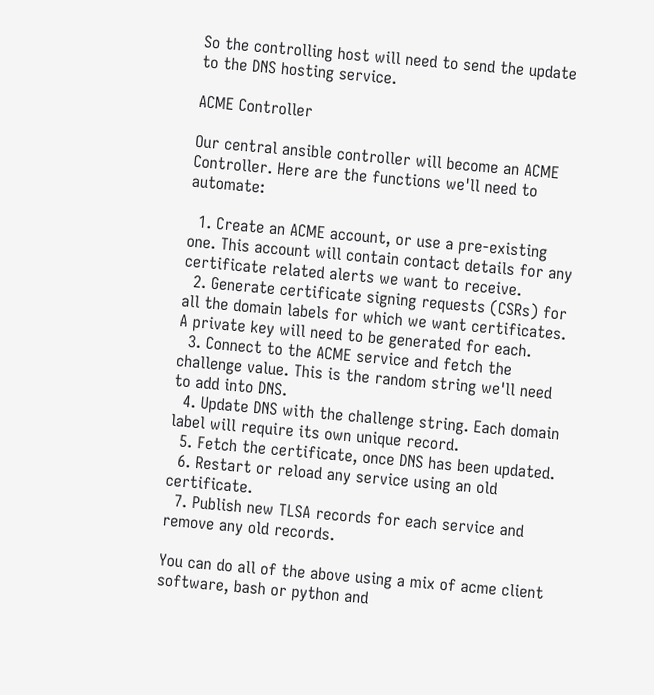So the controlling host will need to send the update to the DNS hosting service.

ACME Controller

Our central ansible controller will become an ACME Controller. Here are the functions we'll need to automate:

  1. Create an ACME account, or use a pre-existing one. This account will contain contact details for any certificate related alerts we want to receive.
  2. Generate certificate signing requests (CSRs) for all the domain labels for which we want certificates. A private key will need to be generated for each.
  3. Connect to the ACME service and fetch the challenge value. This is the random string we'll need to add into DNS.
  4. Update DNS with the challenge string. Each domain label will require its own unique record.
  5. Fetch the certificate, once DNS has been updated.
  6. Restart or reload any service using an old certificate.
  7. Publish new TLSA records for each service and remove any old records.

You can do all of the above using a mix of acme client software, bash or python and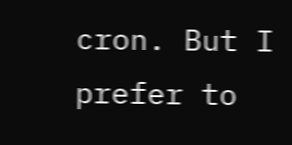cron. But I prefer to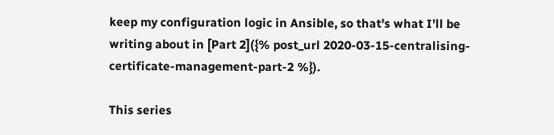keep my configuration logic in Ansible, so that's what I'll be writing about in [Part 2]({% post_url 2020-03-15-centralising-certificate-management-part-2 %}).

This series